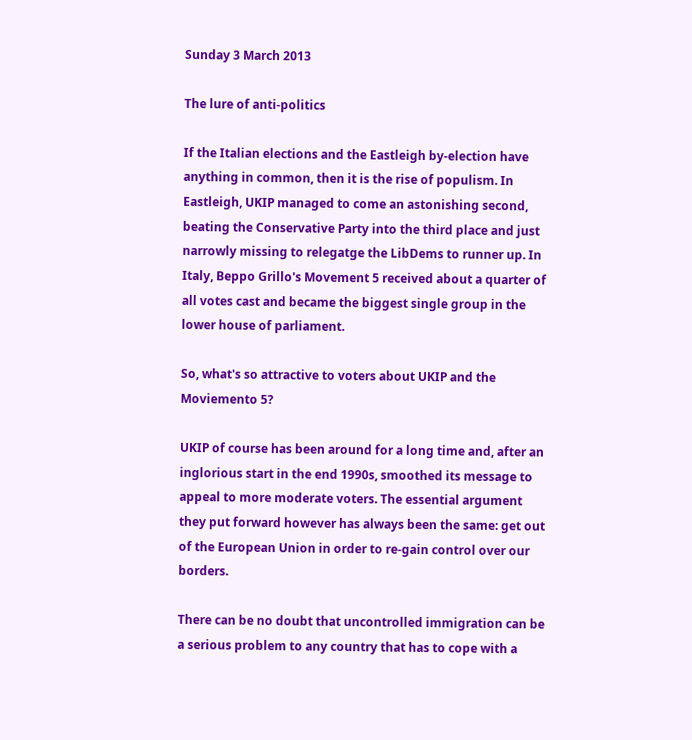Sunday 3 March 2013

The lure of anti-politics

If the Italian elections and the Eastleigh by-election have anything in common, then it is the rise of populism. In Eastleigh, UKIP managed to come an astonishing second, beating the Conservative Party into the third place and just narrowly missing to relegatge the LibDems to runner up. In Italy, Beppo Grillo's Movement 5 received about a quarter of all votes cast and became the biggest single group in the lower house of parliament.

So, what's so attractive to voters about UKIP and the Moviemento 5?

UKIP of course has been around for a long time and, after an inglorious start in the end 1990s, smoothed its message to appeal to more moderate voters. The essential argument they put forward however has always been the same: get out of the European Union in order to re-gain control over our borders.

There can be no doubt that uncontrolled immigration can be a serious problem to any country that has to cope with a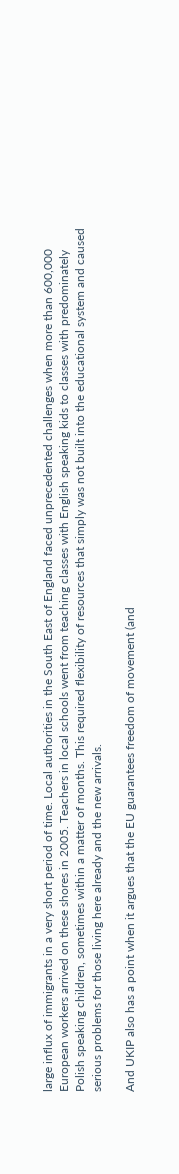large influx of immigrants in a very short period of time. Local authorities in the South East of England faced unprecedented challenges when more than 600,000 European workers arrived on these shores in 2005. Teachers in local schools went from teaching classes with English speaking kids to classes with predominately Polish speaking children, sometimes within a matter of months. This required flexibility of resources that simply was not built into the educational system and caused serious problems for those living here already and the new arrivals.

And UKIP also has a point when it argues that the EU guarantees freedom of movement (and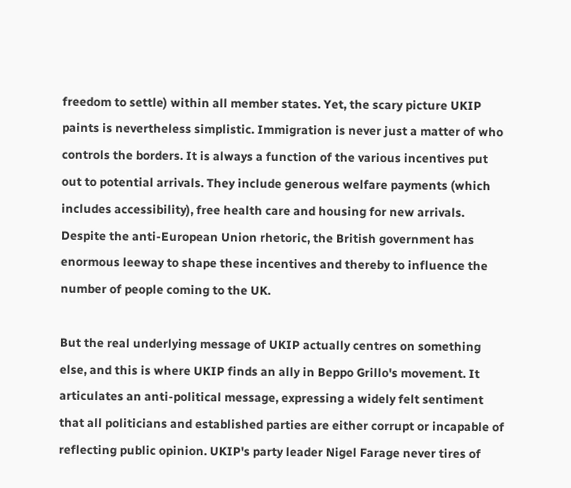freedom to settle) within all member states. Yet, the scary picture UKIP paints is nevertheless simplistic. Immigration is never just a matter of who controls the borders. It is always a function of the various incentives put out to potential arrivals. They include generous welfare payments (which includes accessibility), free health care and housing for new arrivals. Despite the anti-European Union rhetoric, the British government has enormous leeway to shape these incentives and thereby to influence the number of people coming to the UK.

But the real underlying message of UKIP actually centres on something else, and this is where UKIP finds an ally in Beppo Grillo's movement. It articulates an anti-political message, expressing a widely felt sentiment that all politicians and established parties are either corrupt or incapable of reflecting public opinion. UKIP's party leader Nigel Farage never tires of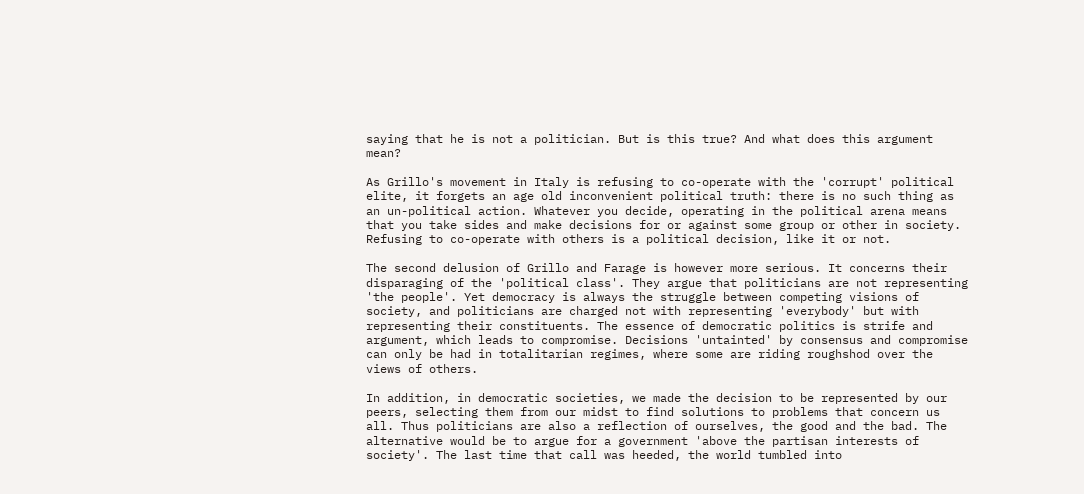saying that he is not a politician. But is this true? And what does this argument mean?

As Grillo's movement in Italy is refusing to co-operate with the 'corrupt' political elite, it forgets an age old inconvenient political truth: there is no such thing as an un-political action. Whatever you decide, operating in the political arena means that you take sides and make decisions for or against some group or other in society. Refusing to co-operate with others is a political decision, like it or not.

The second delusion of Grillo and Farage is however more serious. It concerns their disparaging of the 'political class'. They argue that politicians are not representing 'the people'. Yet democracy is always the struggle between competing visions of society, and politicians are charged not with representing 'everybody' but with representing their constituents. The essence of democratic politics is strife and argument, which leads to compromise. Decisions 'untainted' by consensus and compromise can only be had in totalitarian regimes, where some are riding roughshod over the views of others.

In addition, in democratic societies, we made the decision to be represented by our peers, selecting them from our midst to find solutions to problems that concern us all. Thus politicians are also a reflection of ourselves, the good and the bad. The alternative would be to argue for a government 'above the partisan interests of society'. The last time that call was heeded, the world tumbled into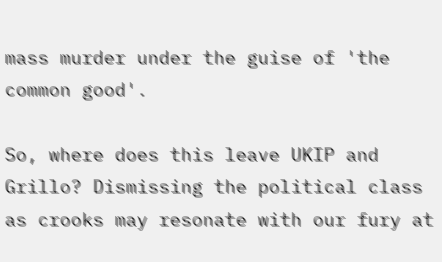mass murder under the guise of 'the common good'.

So, where does this leave UKIP and Grillo? Dismissing the political class as crooks may resonate with our fury at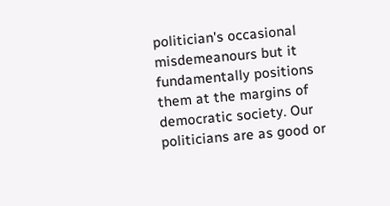politician's occasional misdemeanours but it fundamentally positions them at the margins of democratic society. Our politicians are as good or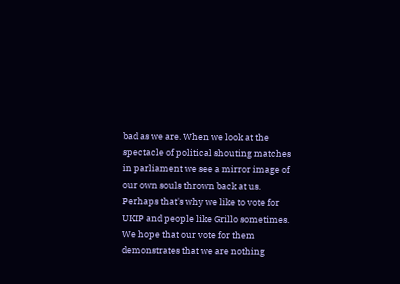bad as we are. When we look at the spectacle of political shouting matches in parliament we see a mirror image of our own souls thrown back at us. Perhaps that's why we like to vote for UKIP and people like Grillo sometimes. We hope that our vote for them demonstrates that we are nothing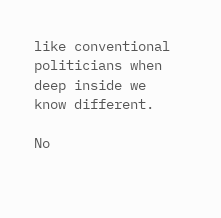like conventional politicians when deep inside we know different.

No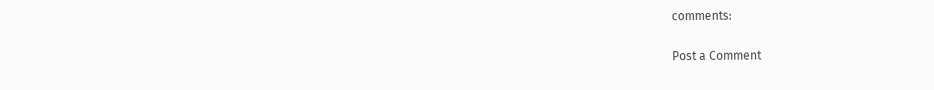comments:

Post a Comment